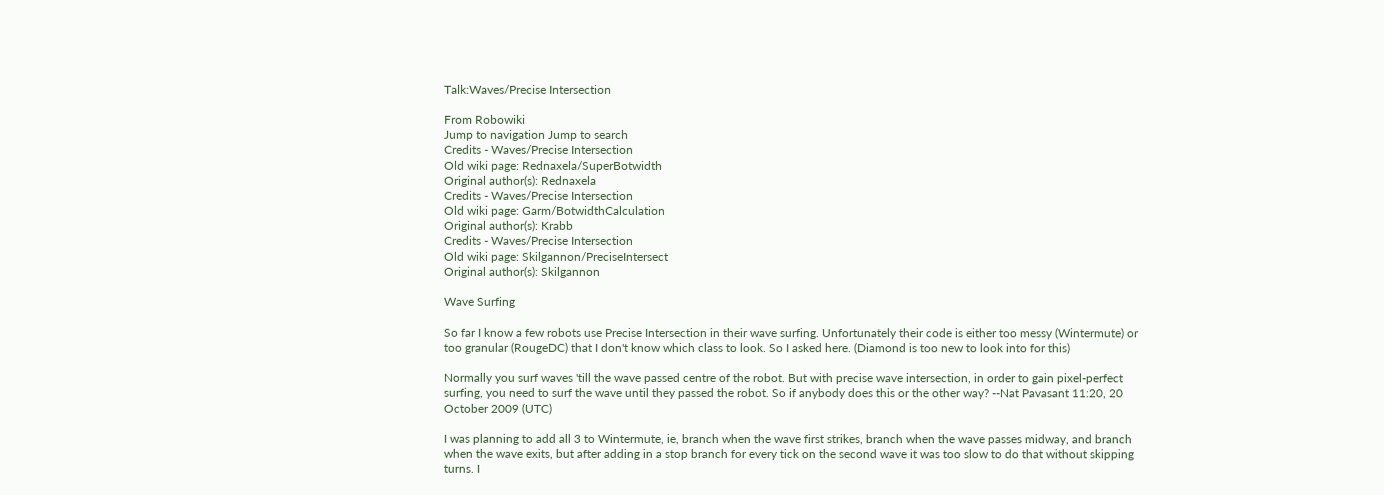Talk:Waves/Precise Intersection

From Robowiki
Jump to navigation Jump to search
Credits - Waves/Precise Intersection
Old wiki page: Rednaxela/SuperBotwidth
Original author(s): Rednaxela
Credits - Waves/Precise Intersection
Old wiki page: Garm/BotwidthCalculation
Original author(s): Krabb
Credits - Waves/Precise Intersection
Old wiki page: Skilgannon/PreciseIntersect
Original author(s): Skilgannon

Wave Surfing

So far I know a few robots use Precise Intersection in their wave surfing. Unfortunately their code is either too messy (Wintermute) or too granular (RougeDC) that I don't know which class to look. So I asked here. (Diamond is too new to look into for this)

Normally you surf waves 'till the wave passed centre of the robot. But with precise wave intersection, in order to gain pixel-perfect surfing, you need to surf the wave until they passed the robot. So if anybody does this or the other way? --Nat Pavasant 11:20, 20 October 2009 (UTC)

I was planning to add all 3 to Wintermute, ie, branch when the wave first strikes, branch when the wave passes midway, and branch when the wave exits, but after adding in a stop branch for every tick on the second wave it was too slow to do that without skipping turns. I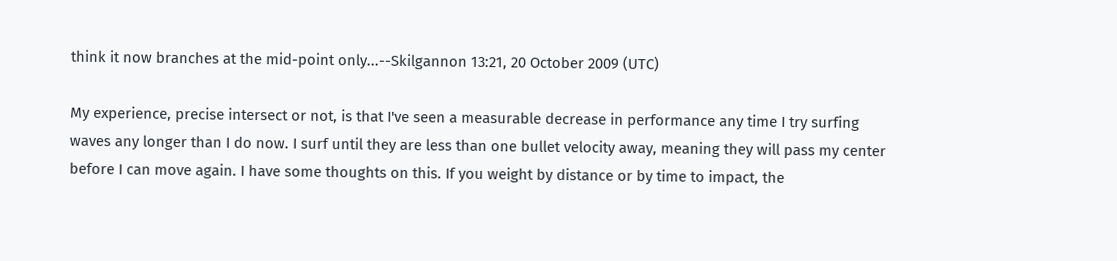think it now branches at the mid-point only...--Skilgannon 13:21, 20 October 2009 (UTC)

My experience, precise intersect or not, is that I've seen a measurable decrease in performance any time I try surfing waves any longer than I do now. I surf until they are less than one bullet velocity away, meaning they will pass my center before I can move again. I have some thoughts on this. If you weight by distance or by time to impact, the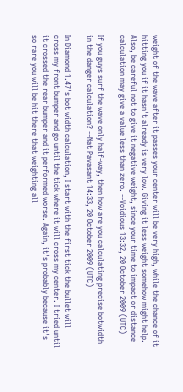weight of the wave after it passes your center will be very high, while the chance of it hitting you if it hasn't already is very low. Giving it less weight somehow might help. Also, be careful not to give it negative weight, since your time to impact or distance calculation may give a value less than zero. --Voidious 13:32, 20 October 2009 (UTC)

If you guys surf the wave only half-way, then how are you calculating precise botwidth in the danger calculation? --Nat Pavasant 14:33, 20 October 2009 (UTC)

In Diamond 1.47's bot width calculation, I start with the first tick the bullet will cross my front bumper and go until the tick where it will cross my center. I tried until it crossed the rear bumper and it performed worse. Again, it's probably because it's so rare you will be hit there that weighting all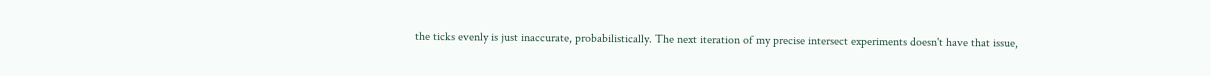the ticks evenly is just inaccurate, probabilistically. The next iteration of my precise intersect experiments doesn't have that issue,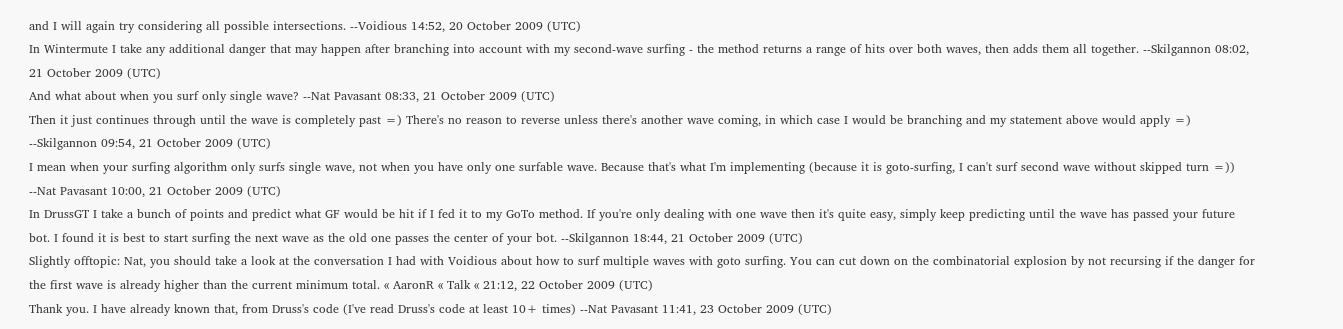and I will again try considering all possible intersections. --Voidious 14:52, 20 October 2009 (UTC)
In Wintermute I take any additional danger that may happen after branching into account with my second-wave surfing - the method returns a range of hits over both waves, then adds them all together. --Skilgannon 08:02, 21 October 2009 (UTC)
And what about when you surf only single wave? --Nat Pavasant 08:33, 21 October 2009 (UTC)
Then it just continues through until the wave is completely past =) There's no reason to reverse unless there's another wave coming, in which case I would be branching and my statement above would apply =) --Skilgannon 09:54, 21 October 2009 (UTC)
I mean when your surfing algorithm only surfs single wave, not when you have only one surfable wave. Because that's what I'm implementing (because it is goto-surfing, I can't surf second wave without skipped turn =)) --Nat Pavasant 10:00, 21 October 2009 (UTC)
In DrussGT I take a bunch of points and predict what GF would be hit if I fed it to my GoTo method. If you're only dealing with one wave then it's quite easy, simply keep predicting until the wave has passed your future bot. I found it is best to start surfing the next wave as the old one passes the center of your bot. --Skilgannon 18:44, 21 October 2009 (UTC)
Slightly offtopic: Nat, you should take a look at the conversation I had with Voidious about how to surf multiple waves with goto surfing. You can cut down on the combinatorial explosion by not recursing if the danger for the first wave is already higher than the current minimum total. « AaronR « Talk « 21:12, 22 October 2009 (UTC)
Thank you. I have already known that, from Druss's code (I've read Druss's code at least 10+ times) --Nat Pavasant 11:41, 23 October 2009 (UTC)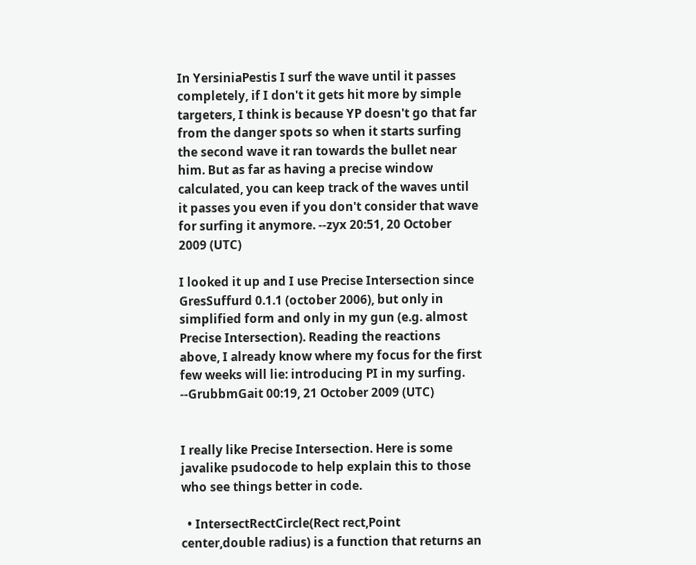In YersiniaPestis I surf the wave until it passes completely, if I don't it gets hit more by simple targeters, I think is because YP doesn't go that far from the danger spots so when it starts surfing the second wave it ran towards the bullet near him. But as far as having a precise window calculated, you can keep track of the waves until it passes you even if you don't consider that wave for surfing it anymore. --zyx 20:51, 20 October 2009 (UTC)

I looked it up and I use Precise Intersection since GresSuffurd 0.1.1 (october 2006), but only in simplified form and only in my gun (e.g. almost Precise Intersection). Reading the reactions above, I already know where my focus for the first few weeks will lie: introducing PI in my surfing. --GrubbmGait 00:19, 21 October 2009 (UTC)


I really like Precise Intersection. Here is some javalike psudocode to help explain this to those who see things better in code.

  • IntersectRectCircle(Rect rect,Point center,double radius) is a function that returns an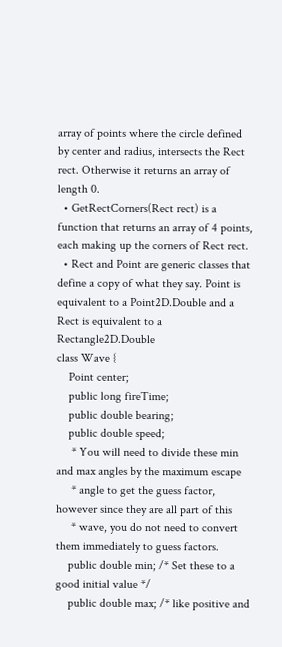array of points where the circle defined by center and radius, intersects the Rect rect. Otherwise it returns an array of length 0.
  • GetRectCorners(Rect rect) is a function that returns an array of 4 points, each making up the corners of Rect rect.
  • Rect and Point are generic classes that define a copy of what they say. Point is equivalent to a Point2D.Double and a Rect is equivalent to a Rectangle2D.Double
class Wave {
    Point center;
    public long fireTime;
    public double bearing;
    public double speed;
     * You will need to divide these min and max angles by the maximum escape
     * angle to get the guess factor, however since they are all part of this
     * wave, you do not need to convert them immediately to guess factors.
    public double min; /* Set these to a good initial value */
    public double max; /* like positive and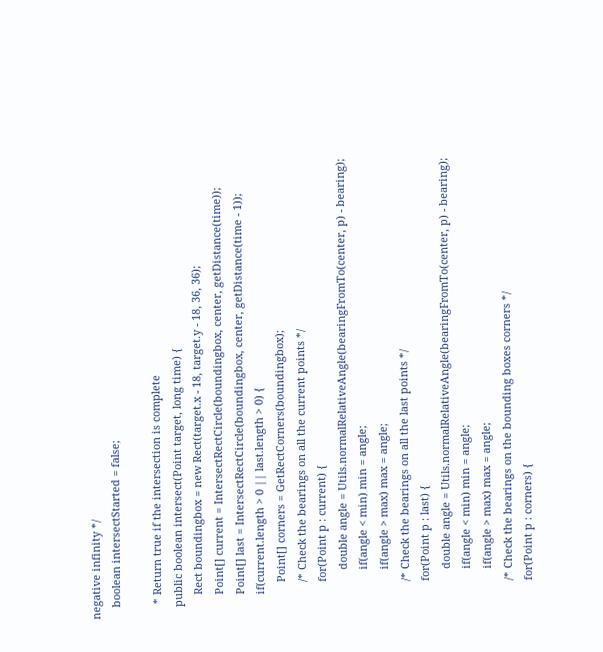negative infinity */
    boolean intersectStarted = false;

     * Return true if the intersection is complete
    public boolean intersect(Point target, long time) {
        Rect boundingbox = new Rect(target.x - 18, target.y - 18, 36, 36);
        Point[] current = IntersectRectCircle(boundingbox, center, getDistance(time));
        Point[] last = IntersectRectCircle(boundingbox, center, getDistance(time - 1));
        if(current.length > 0 || last.length > 0) {
            Point[] corners = GetRectCorners(boundingbox);
            /* Check the bearings on all the current points */
            for(Point p : current) {
                double angle = Utils.normalRelativeAngle(bearingFromTo(center, p) - bearing);
                if(angle < min) min = angle;
                if(angle > max) max = angle;
            /* Check the bearings on all the last points */
            for(Point p : last) {
                double angle = Utils.normalRelativeAngle(bearingFromTo(center, p) - bearing);
                if(angle < min) min = angle;
                if(angle > max) max = angle;
            /* Check the bearings on the bounding boxes corners */
            for(Point p : corners) {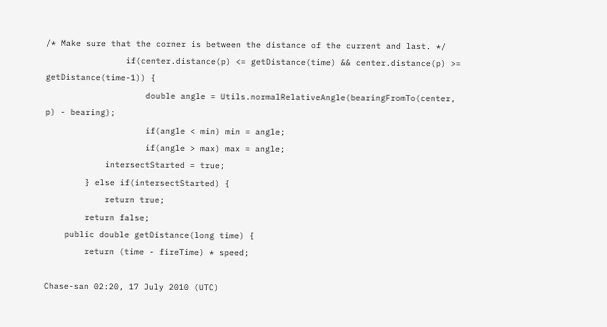/* Make sure that the corner is between the distance of the current and last. */
                if(center.distance(p) <= getDistance(time) && center.distance(p) >= getDistance(time-1)) {
                    double angle = Utils.normalRelativeAngle(bearingFromTo(center, p) - bearing);
                    if(angle < min) min = angle;
                    if(angle > max) max = angle;
            intersectStarted = true;
        } else if(intersectStarted) {
            return true;
        return false;
    public double getDistance(long time) {
        return (time - fireTime) * speed;

Chase-san 02:20, 17 July 2010 (UTC)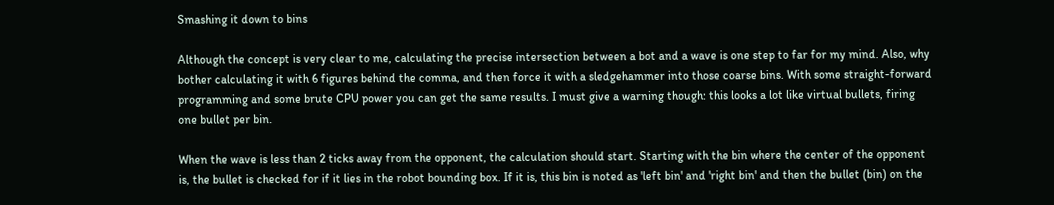Smashing it down to bins

Although the concept is very clear to me, calculating the precise intersection between a bot and a wave is one step to far for my mind. Also, why bother calculating it with 6 figures behind the comma, and then force it with a sledgehammer into those coarse bins. With some straight-forward programming and some brute CPU power you can get the same results. I must give a warning though: this looks a lot like virtual bullets, firing one bullet per bin.

When the wave is less than 2 ticks away from the opponent, the calculation should start. Starting with the bin where the center of the opponent is, the bullet is checked for if it lies in the robot bounding box. If it is, this bin is noted as 'left bin' and 'right bin' and then the bullet (bin) on the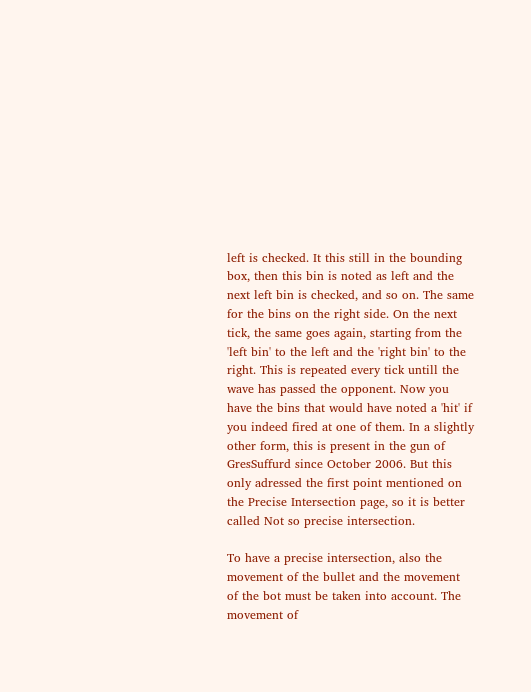left is checked. It this still in the bounding box, then this bin is noted as left and the next left bin is checked, and so on. The same for the bins on the right side. On the next tick, the same goes again, starting from the 'left bin' to the left and the 'right bin' to the right. This is repeated every tick untill the wave has passed the opponent. Now you have the bins that would have noted a 'hit' if you indeed fired at one of them. In a slightly other form, this is present in the gun of GresSuffurd since October 2006. But this only adressed the first point mentioned on the Precise Intersection page, so it is better called Not so precise intersection.

To have a precise intersection, also the movement of the bullet and the movement of the bot must be taken into account. The movement of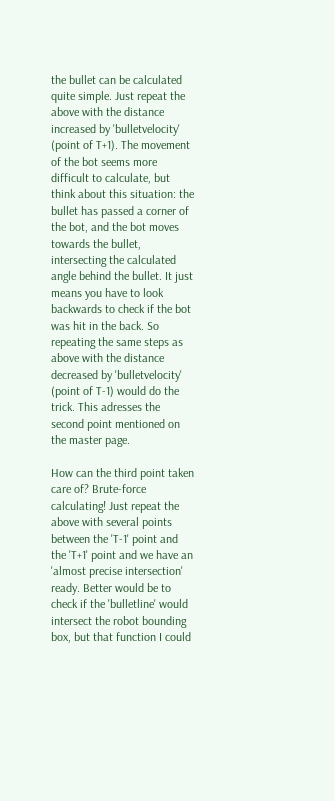the bullet can be calculated quite simple. Just repeat the above with the distance increased by 'bulletvelocity' (point of T+1). The movement of the bot seems more difficult to calculate, but think about this situation: the bullet has passed a corner of the bot, and the bot moves towards the bullet, intersecting the calculated angle behind the bullet. It just means you have to look backwards to check if the bot was hit in the back. So repeating the same steps as above with the distance decreased by 'bulletvelocity' (point of T-1) would do the trick. This adresses the second point mentioned on the master page.

How can the third point taken care of? Brute-force calculating! Just repeat the above with several points between the 'T-1' point and the 'T+1' point and we have an 'almost precise intersection' ready. Better would be to check if the 'bulletline' would intersect the robot bounding box, but that function I could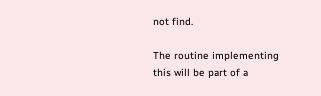not find.

The routine implementing this will be part of a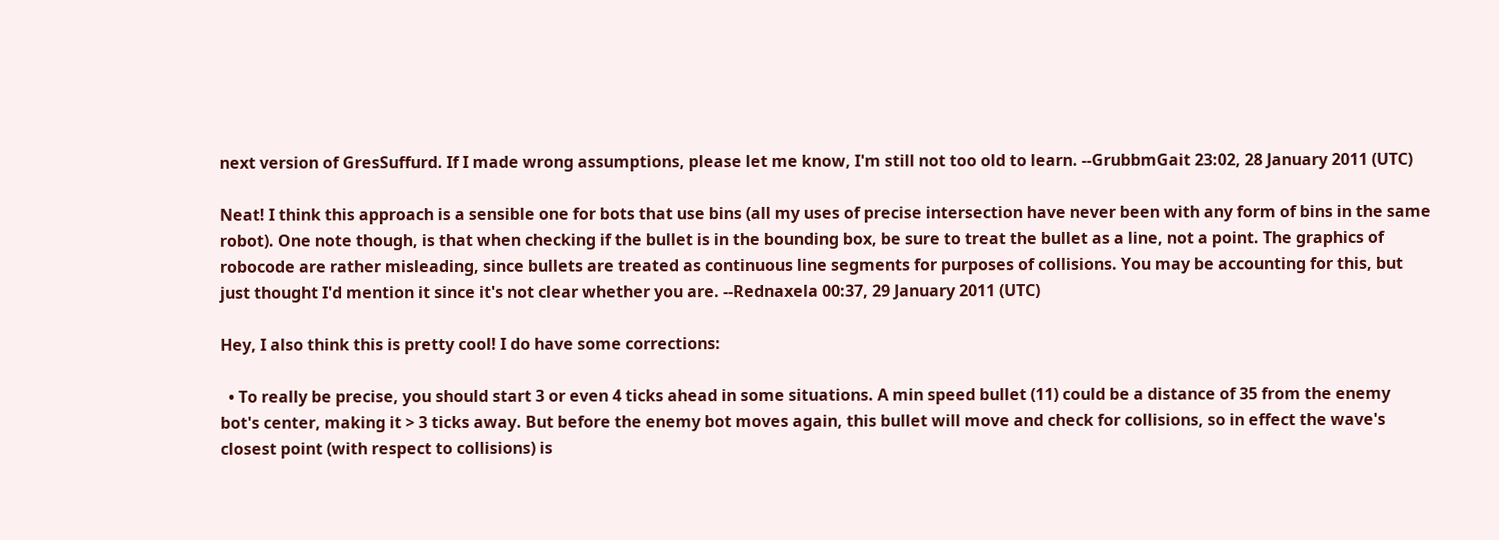next version of GresSuffurd. If I made wrong assumptions, please let me know, I'm still not too old to learn. --GrubbmGait 23:02, 28 January 2011 (UTC)

Neat! I think this approach is a sensible one for bots that use bins (all my uses of precise intersection have never been with any form of bins in the same robot). One note though, is that when checking if the bullet is in the bounding box, be sure to treat the bullet as a line, not a point. The graphics of robocode are rather misleading, since bullets are treated as continuous line segments for purposes of collisions. You may be accounting for this, but just thought I'd mention it since it's not clear whether you are. --Rednaxela 00:37, 29 January 2011 (UTC)

Hey, I also think this is pretty cool! I do have some corrections:

  • To really be precise, you should start 3 or even 4 ticks ahead in some situations. A min speed bullet (11) could be a distance of 35 from the enemy bot's center, making it > 3 ticks away. But before the enemy bot moves again, this bullet will move and check for collisions, so in effect the wave's closest point (with respect to collisions) is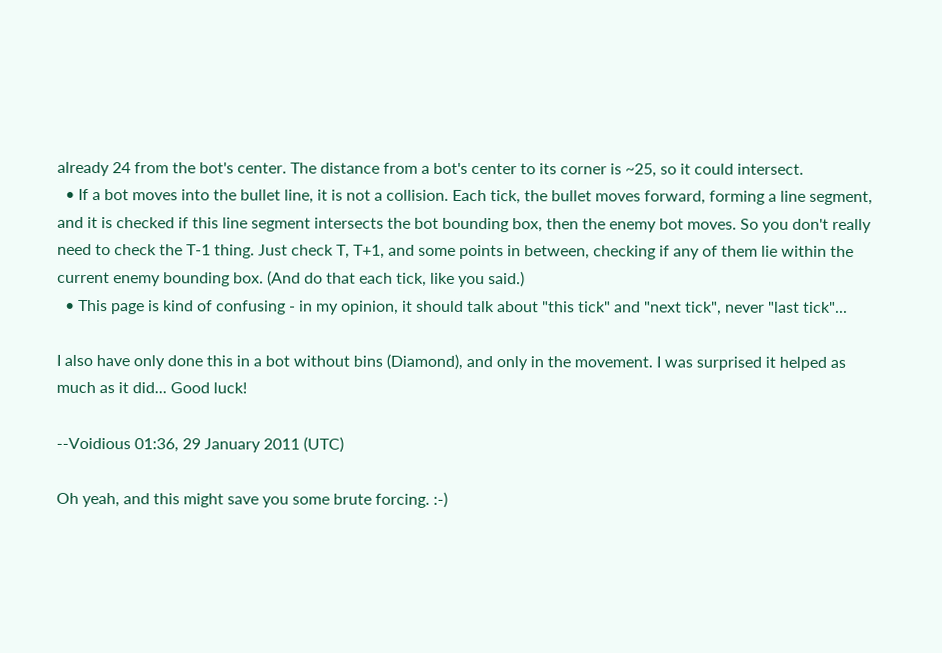already 24 from the bot's center. The distance from a bot's center to its corner is ~25, so it could intersect.
  • If a bot moves into the bullet line, it is not a collision. Each tick, the bullet moves forward, forming a line segment, and it is checked if this line segment intersects the bot bounding box, then the enemy bot moves. So you don't really need to check the T-1 thing. Just check T, T+1, and some points in between, checking if any of them lie within the current enemy bounding box. (And do that each tick, like you said.)
  • This page is kind of confusing - in my opinion, it should talk about "this tick" and "next tick", never "last tick"...

I also have only done this in a bot without bins (Diamond), and only in the movement. I was surprised it helped as much as it did... Good luck!

--Voidious 01:36, 29 January 2011 (UTC)

Oh yeah, and this might save you some brute forcing. :-)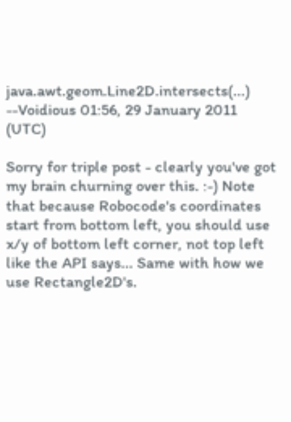java.awt.geom.Line2D.intersects(...) --Voidious 01:56, 29 January 2011 (UTC)

Sorry for triple post - clearly you've got my brain churning over this. :-) Note that because Robocode's coordinates start from bottom left, you should use x/y of bottom left corner, not top left like the API says... Same with how we use Rectangle2D's.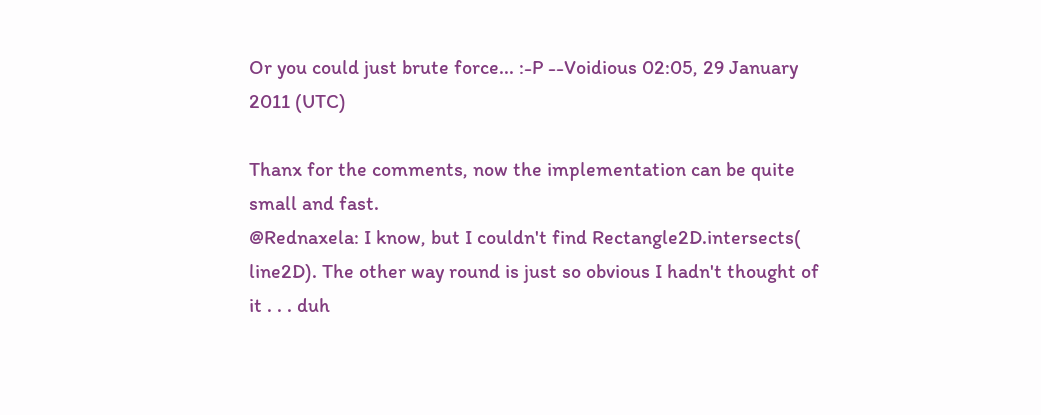Or you could just brute force... :-P --Voidious 02:05, 29 January 2011 (UTC)

Thanx for the comments, now the implementation can be quite small and fast.
@Rednaxela: I know, but I couldn't find Rectangle2D.intersects( line2D). The other way round is just so obvious I hadn't thought of it . . . duh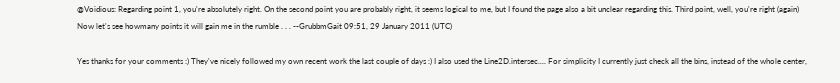@Voidious: Regarding point 1, you're absolutely right. On the second point you are probably right, it seems logical to me, but I found the page also a bit unclear regarding this. Third point, well, you're right (again)
Now let's see howmany points it will gain me in the rumble . . . --GrubbmGait 09:51, 29 January 2011 (UTC)

Yes thanks for your comments :) They've nicely followed my own recent work the last couple of days :) I also used the Line2D.intersec.... For simplicity I currently just check all the bins, instead of the whole center,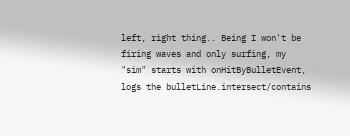left, right thing.. Being I won't be firing waves and only surfing, my "sim" starts with onHitByBulletEvent, logs the bulletLine.intersect/contains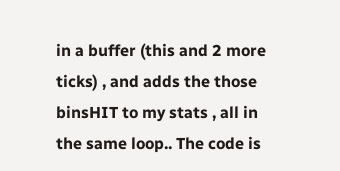in a buffer (this and 2 more ticks) , and adds the those binsHIT to my stats , all in the same loop.. The code is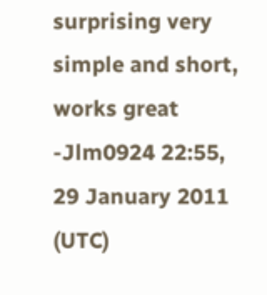surprising very simple and short, works great -Jlm0924 22:55, 29 January 2011 (UTC)